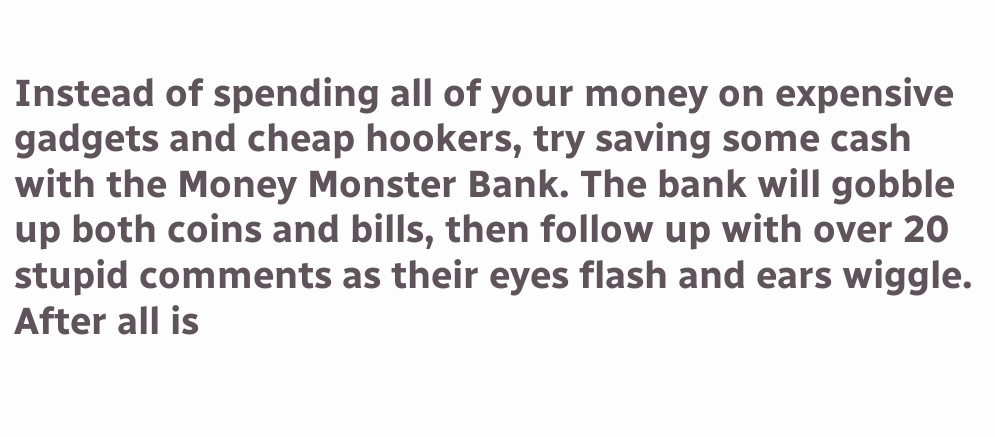Instead of spending all of your money on expensive gadgets and cheap hookers, try saving some cash with the Money Monster Bank. The bank will gobble up both coins and bills, then follow up with over 20 stupid comments as their eyes flash and ears wiggle. After all is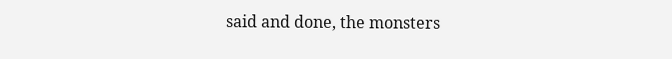said and done, the monsters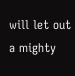will let out a mighty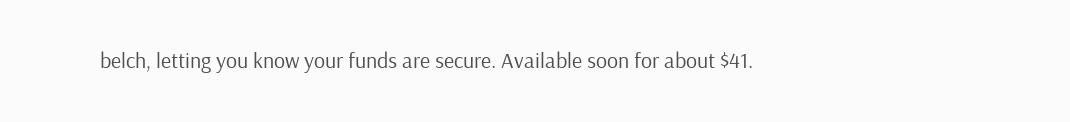belch, letting you know your funds are secure. Available soon for about $41.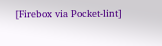[Firebox via Pocket-lint]